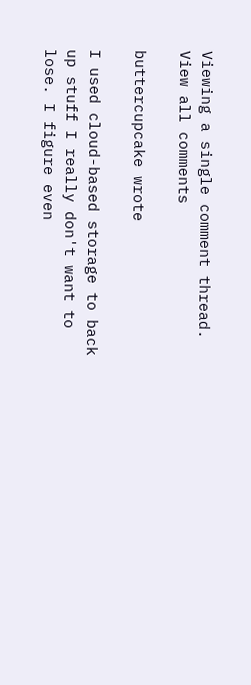Viewing a single comment thread. View all comments

buttercupcake wrote

I used cloud-based storage to back up stuff I really don't want to lose. I figure even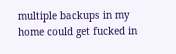multiple backups in my home could get fucked in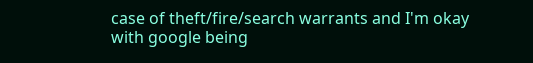case of theft/fire/search warrants and I'm okay with google being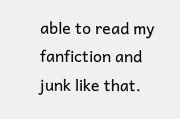able to read my fanfiction and junk like that.